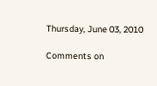Thursday, June 03, 2010

Comments on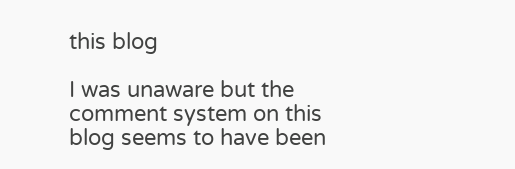this blog

I was unaware but the comment system on this blog seems to have been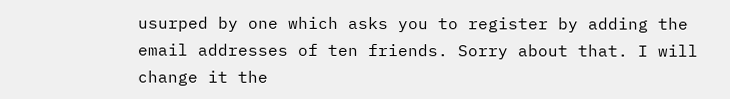usurped by one which asks you to register by adding the email addresses of ten friends. Sorry about that. I will change it the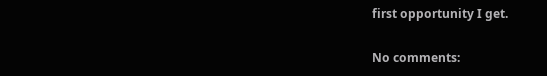first opportunity I get.

No comments: